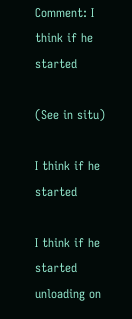Comment: I think if he started

(See in situ)

I think if he started

I think if he started unloading on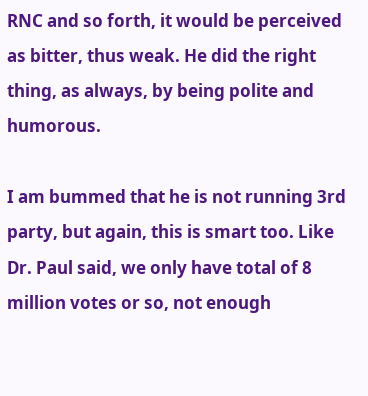RNC and so forth, it would be perceived as bitter, thus weak. He did the right thing, as always, by being polite and humorous.

I am bummed that he is not running 3rd party, but again, this is smart too. Like Dr. Paul said, we only have total of 8 million votes or so, not enough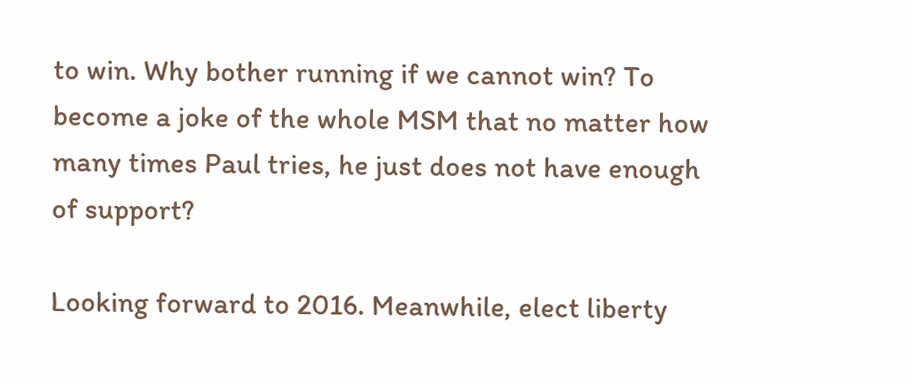to win. Why bother running if we cannot win? To become a joke of the whole MSM that no matter how many times Paul tries, he just does not have enough of support?

Looking forward to 2016. Meanwhile, elect liberty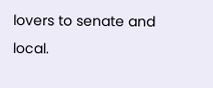lovers to senate and local.